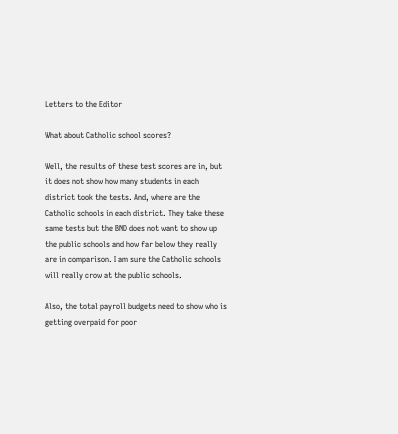Letters to the Editor

What about Catholic school scores?

Well, the results of these test scores are in, but it does not show how many students in each district took the tests. And, where are the Catholic schools in each district. They take these same tests but the BND does not want to show up the public schools and how far below they really are in comparison. I am sure the Catholic schools will really crow at the public schools.

Also, the total payroll budgets need to show who is getting overpaid for poor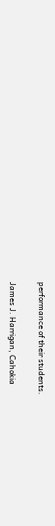performance of their students.

James J. Harrigan, Cahokia